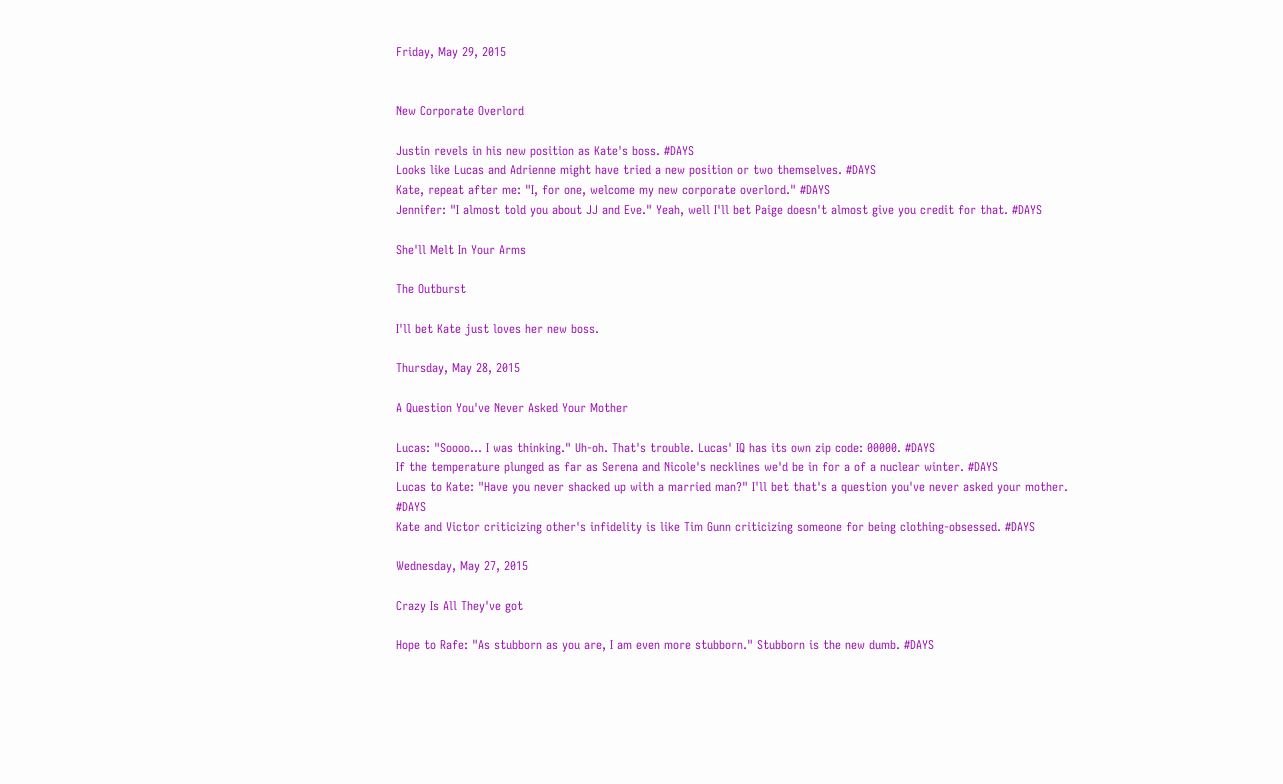Friday, May 29, 2015


New Corporate Overlord

Justin revels in his new position as Kate's boss. #DAYS
Looks like Lucas and Adrienne might have tried a new position or two themselves. #DAYS
Kate, repeat after me: "I, for one, welcome my new corporate overlord." #DAYS
Jennifer: "I almost told you about JJ and Eve." Yeah, well I'll bet Paige doesn't almost give you credit for that. #DAYS

She'll Melt In Your Arms

The Outburst

I'll bet Kate just loves her new boss.

Thursday, May 28, 2015

A Question You've Never Asked Your Mother

Lucas: "Soooo... I was thinking." Uh-oh. That's trouble. Lucas' IQ has its own zip code: 00000. #DAYS
If the temperature plunged as far as Serena and Nicole's necklines we'd be in for a of a nuclear winter. #DAYS
Lucas to Kate: "Have you never shacked up with a married man?" I'll bet that's a question you've never asked your mother. #DAYS
Kate and Victor criticizing other's infidelity is like Tim Gunn criticizing someone for being clothing-obsessed. #DAYS

Wednesday, May 27, 2015

Crazy Is All They've got

Hope to Rafe: "As stubborn as you are, I am even more stubborn." Stubborn is the new dumb. #DAYS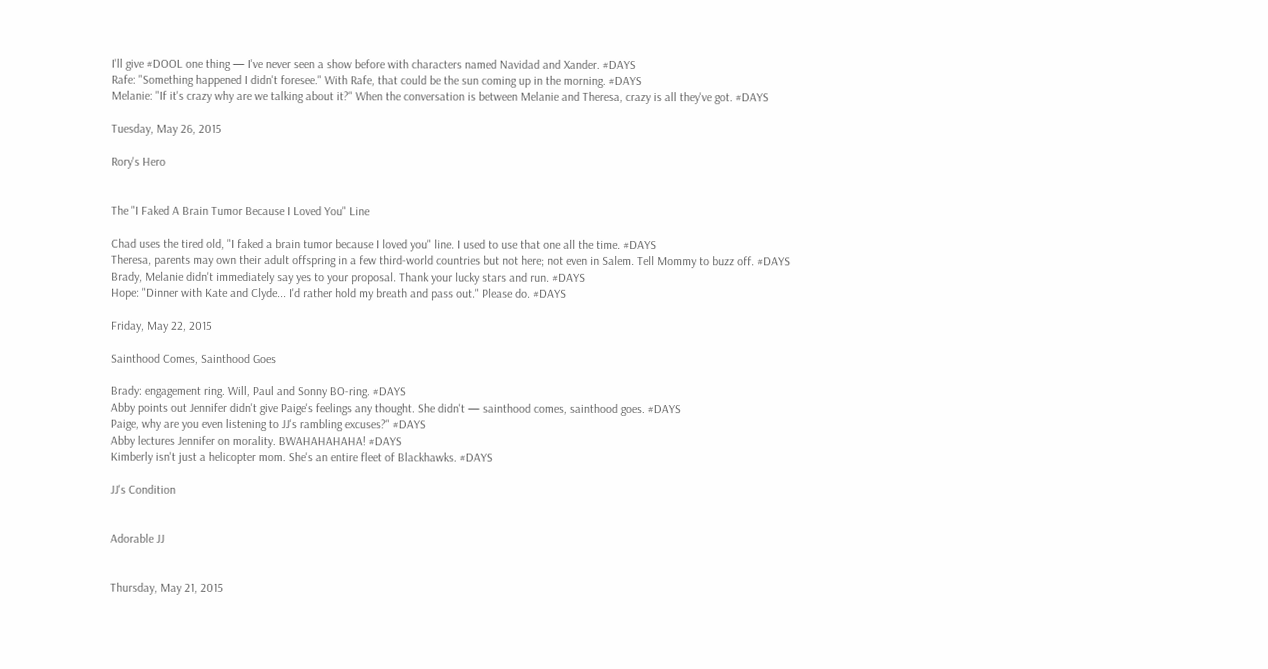I'll give #DOOL one thing — I've never seen a show before with characters named Navidad and Xander. #DAYS
Rafe: "Something happened I didn't foresee." With Rafe, that could be the sun coming up in the morning. #DAYS
Melanie: "If it's crazy why are we talking about it?" When the conversation is between Melanie and Theresa, crazy is all they've got. #DAYS

Tuesday, May 26, 2015

Rory's Hero


The "I Faked A Brain Tumor Because I Loved You" Line

Chad uses the tired old, "I faked a brain tumor because I loved you" line. I used to use that one all the time. #DAYS
Theresa, parents may own their adult offspring in a few third-world countries but not here; not even in Salem. Tell Mommy to buzz off. #DAYS
Brady, Melanie didn't immediately say yes to your proposal. Thank your lucky stars and run. #DAYS
Hope: "Dinner with Kate and Clyde... I'd rather hold my breath and pass out." Please do. #DAYS

Friday, May 22, 2015

Sainthood Comes, Sainthood Goes

Brady: engagement ring. Will, Paul and Sonny BO-ring. #DAYS
Abby points out Jennifer didn't give Paige's feelings any thought. She didn't — sainthood comes, sainthood goes. #DAYS
Paige, why are you even listening to JJ's rambling excuses?" #DAYS
Abby lectures Jennifer on morality. BWAHAHAHAHA! #DAYS
Kimberly isn't just a helicopter mom. She's an entire fleet of Blackhawks. #DAYS

JJ's Condition


Adorable JJ


Thursday, May 21, 2015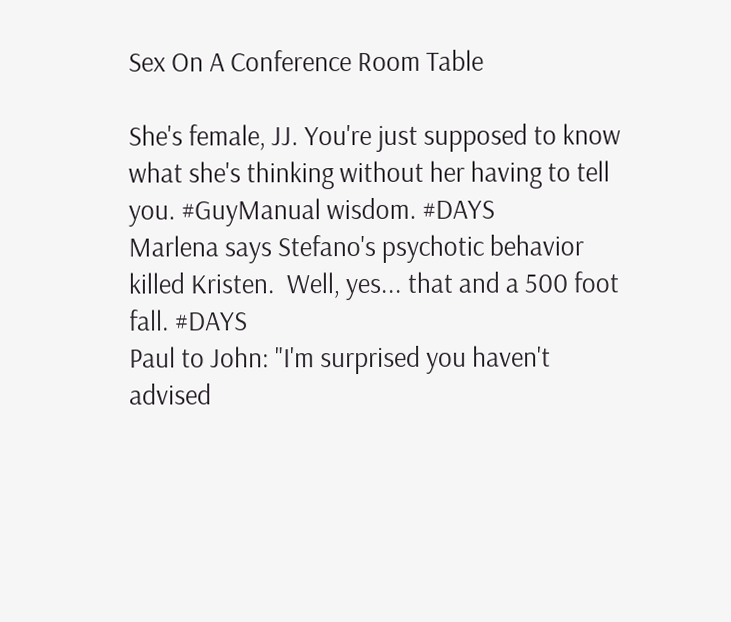Sex On A Conference Room Table

She's female, JJ. You're just supposed to know what she's thinking without her having to tell you. #GuyManual wisdom. #DAYS
Marlena says Stefano's psychotic behavior killed Kristen.  Well, yes... that and a 500 foot fall. #DAYS
Paul to John: "I'm surprised you haven't advised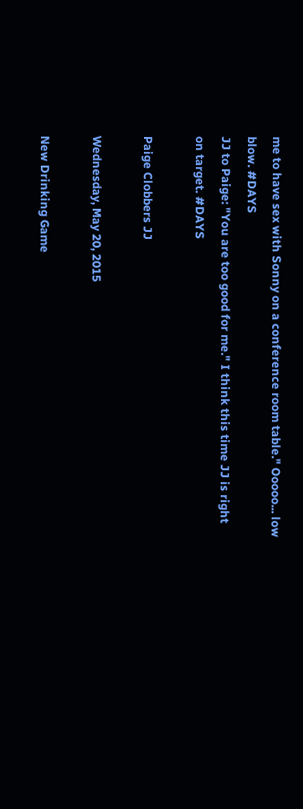me to have sex with Sonny on a conference room table." Ooooo... low blow. #DAYS
JJ to Paige: "You are too good for me." I think this time JJ is right on target. #DAYS

Paige Clobbers JJ

Wednesday, May 20, 2015

New Drinking Game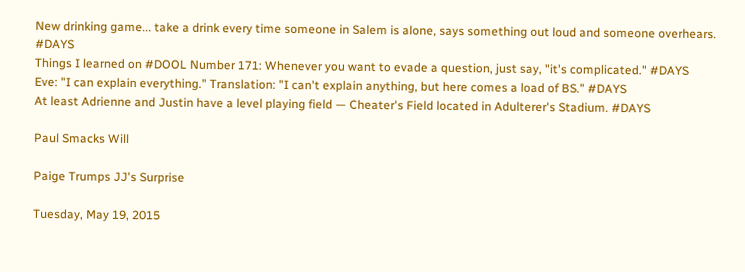New drinking game... take a drink every time someone in Salem is alone, says something out loud and someone overhears. #DAYS
Things I learned on #DOOL Number 171: Whenever you want to evade a question, just say, "it's complicated." #DAYS
Eve: "I can explain everything." Translation: "I can't explain anything, but here comes a load of BS." #DAYS
At least Adrienne and Justin have a level playing field — Cheater's Field located in Adulterer's Stadium. #DAYS

Paul Smacks Will

Paige Trumps JJ's Surprise

Tuesday, May 19, 2015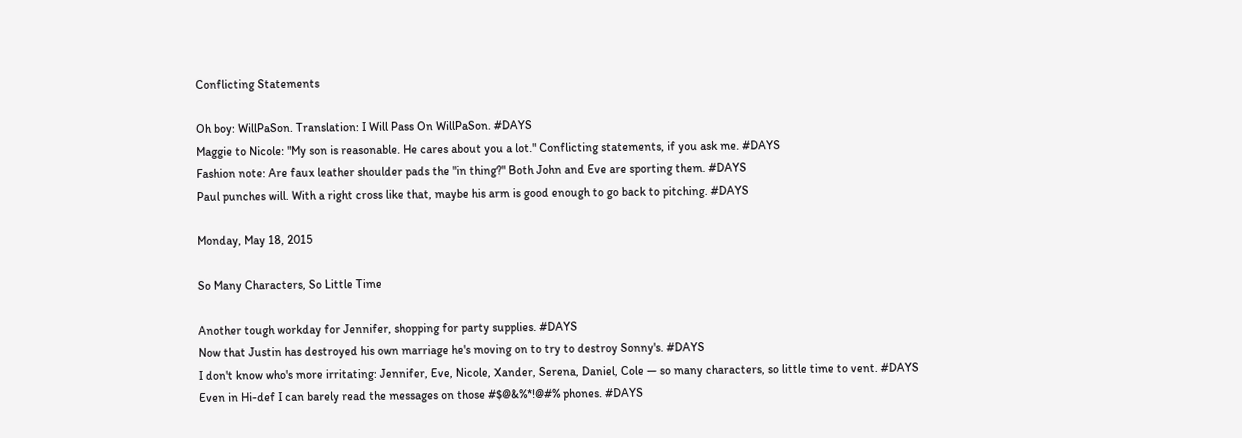Conflicting Statements

Oh boy: WillPaSon. Translation: I Will Pass On WillPaSon. #DAYS
Maggie to Nicole: "My son is reasonable. He cares about you a lot." Conflicting statements, if you ask me. #DAYS
Fashion note: Are faux leather shoulder pads the "in thing?" Both John and Eve are sporting them. #DAYS
Paul punches will. With a right cross like that, maybe his arm is good enough to go back to pitching. #DAYS

Monday, May 18, 2015

So Many Characters, So Little Time

Another tough workday for Jennifer, shopping for party supplies. #DAYS
Now that Justin has destroyed his own marriage he's moving on to try to destroy Sonny's. #DAYS
I don't know who's more irritating: Jennifer, Eve, Nicole, Xander, Serena, Daniel, Cole — so many characters, so little time to vent. #DAYS
Even in Hi-def I can barely read the messages on those #$@&%*!@#% phones. #DAYS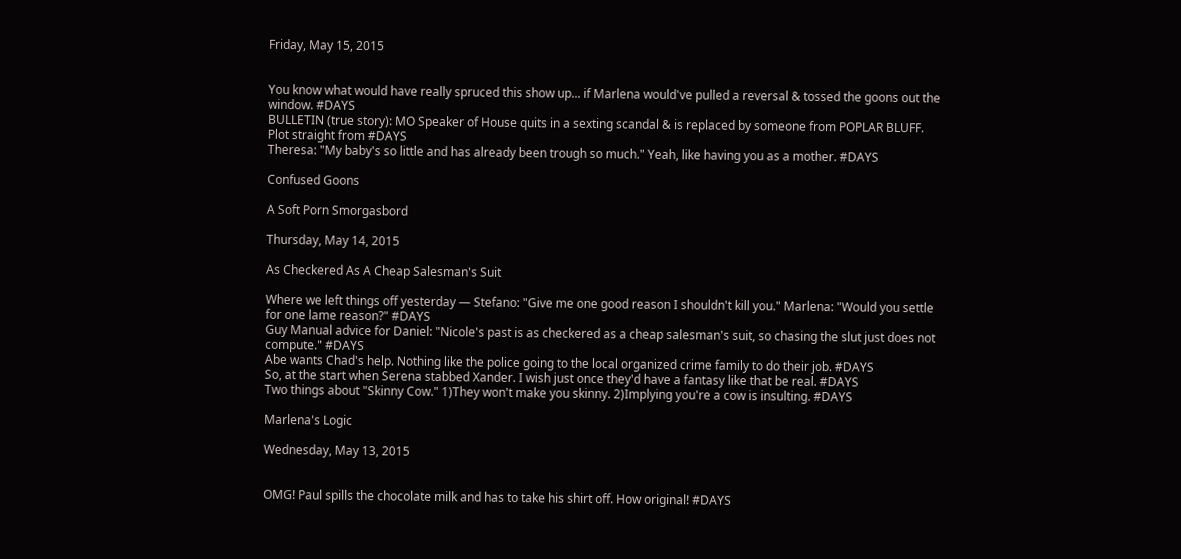Friday, May 15, 2015


You know what would have really spruced this show up... if Marlena would've pulled a reversal & tossed the goons out the window. #DAYS
BULLETIN (true story): MO Speaker of House quits in a sexting scandal & is replaced by someone from POPLAR BLUFF. Plot straight from #DAYS
Theresa: "My baby's so little and has already been trough so much." Yeah, like having you as a mother. #DAYS

Confused Goons

A Soft Porn Smorgasbord

Thursday, May 14, 2015

As Checkered As A Cheap Salesman's Suit

Where we left things off yesterday — Stefano: "Give me one good reason I shouldn't kill you." Marlena: "Would you settle for one lame reason?" #DAYS
Guy Manual advice for Daniel: "Nicole's past is as checkered as a cheap salesman's suit, so chasing the slut just does not compute." #DAYS
Abe wants Chad's help. Nothing like the police going to the local organized crime family to do their job. #DAYS
So, at the start when Serena stabbed Xander. I wish just once they'd have a fantasy like that be real. #DAYS
Two things about "Skinny Cow." 1)They won't make you skinny. 2)Implying you're a cow is insulting. #DAYS

Marlena's Logic

Wednesday, May 13, 2015


OMG! Paul spills the chocolate milk and has to take his shirt off. How original! #DAYS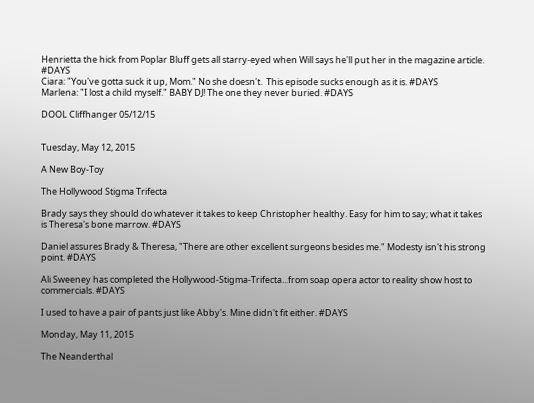Henrietta the hick from Poplar Bluff gets all starry-eyed when Will says he'll put her in the magazine article. #DAYS
Ciara: "You've gotta suck it up, Mom." No she doesn't.  This episode sucks enough as it is. #DAYS
Marlena: "I lost a child myself." BABY DJ! The one they never buried. #DAYS

DOOL Cliffhanger 05/12/15


Tuesday, May 12, 2015

A New Boy-Toy

The Hollywood Stigma Trifecta

Brady says they should do whatever it takes to keep Christopher healthy. Easy for him to say; what it takes is Theresa's bone marrow. #DAYS

Daniel assures Brady & Theresa, "There are other excellent surgeons besides me." Modesty isn't his strong point. #DAYS

Ali Sweeney has completed the Hollywood-Stigma-Trifecta...from soap opera actor to reality show host to commercials. #DAYS

I used to have a pair of pants just like Abby's. Mine didn't fit either. #DAYS

Monday, May 11, 2015

The Neanderthal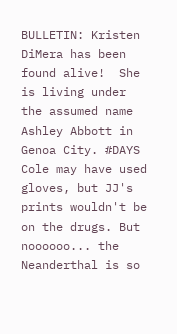BULLETIN: Kristen DiMera has been found alive!  She is living under the assumed name Ashley Abbott in Genoa City. #DAYS
Cole may have used gloves, but JJ's prints wouldn't be on the drugs. But noooooo... the Neanderthal is so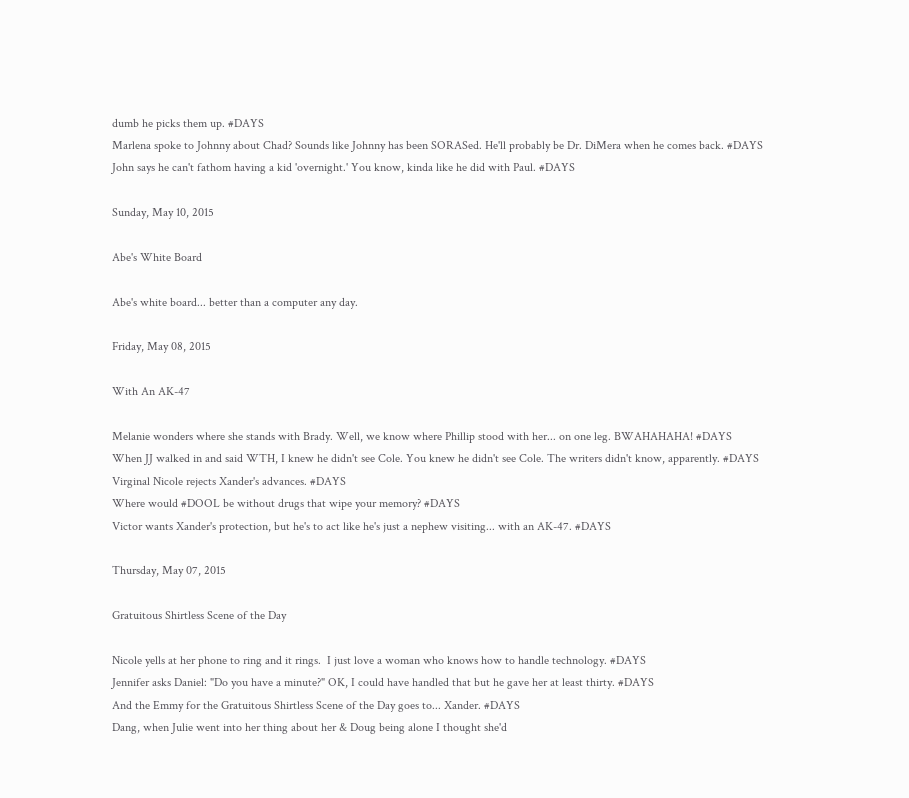dumb he picks them up. #DAYS
Marlena spoke to Johnny about Chad? Sounds like Johnny has been SORASed. He'll probably be Dr. DiMera when he comes back. #DAYS
John says he can't fathom having a kid 'overnight.' You know, kinda like he did with Paul. #DAYS

Sunday, May 10, 2015

Abe's White Board

Abe's white board... better than a computer any day.

Friday, May 08, 2015

With An AK-47

Melanie wonders where she stands with Brady. Well, we know where Phillip stood with her... on one leg. BWAHAHAHA! #DAYS
When JJ walked in and said WTH, I knew he didn't see Cole. You knew he didn't see Cole. The writers didn't know, apparently. #DAYS
Virginal Nicole rejects Xander's advances. #DAYS
Where would #DOOL be without drugs that wipe your memory? #DAYS
Victor wants Xander's protection, but he's to act like he's just a nephew visiting... with an AK-47. #DAYS

Thursday, May 07, 2015

Gratuitous Shirtless Scene of the Day

Nicole yells at her phone to ring and it rings.  I just love a woman who knows how to handle technology. #DAYS
Jennifer asks Daniel: "Do you have a minute?" OK, I could have handled that but he gave her at least thirty. #DAYS
And the Emmy for the Gratuitous Shirtless Scene of the Day goes to... Xander. #DAYS
Dang, when Julie went into her thing about her & Doug being alone I thought she'd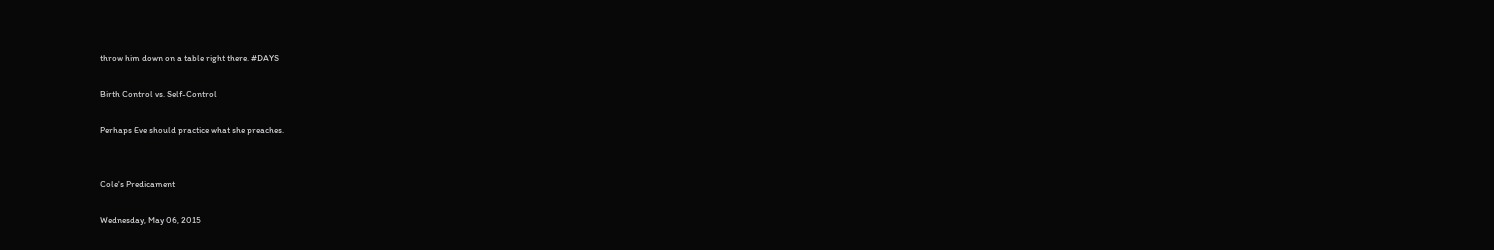throw him down on a table right there. #DAYS

Birth Control vs. Self-Control

Perhaps Eve should practice what she preaches.


Cole's Predicament

Wednesday, May 06, 2015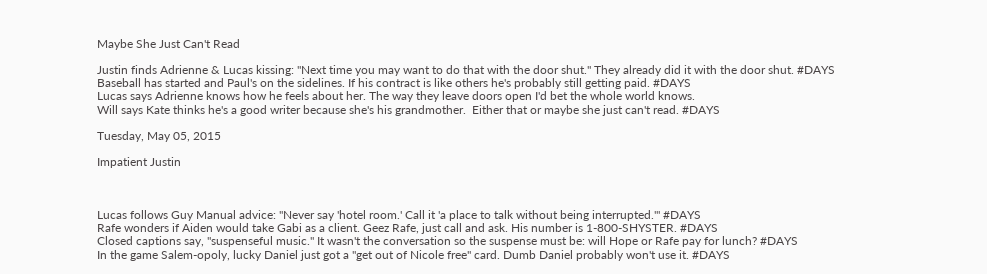Maybe She Just Can't Read

Justin finds Adrienne & Lucas kissing: "Next time you may want to do that with the door shut." They already did it with the door shut. #DAYS
Baseball has started and Paul's on the sidelines. If his contract is like others he's probably still getting paid. #DAYS
Lucas says Adrienne knows how he feels about her. The way they leave doors open I'd bet the whole world knows.
Will says Kate thinks he's a good writer because she's his grandmother.  Either that or maybe she just can't read. #DAYS

Tuesday, May 05, 2015

Impatient Justin



Lucas follows Guy Manual advice: "Never say 'hotel room.' Call it 'a place to talk without being interrupted.'" #DAYS
Rafe wonders if Aiden would take Gabi as a client. Geez Rafe, just call and ask. His number is 1-800-SHYSTER. #DAYS
Closed captions say, "suspenseful music." It wasn't the conversation so the suspense must be: will Hope or Rafe pay for lunch? #DAYS
In the game Salem-opoly, lucky Daniel just got a "get out of Nicole free" card. Dumb Daniel probably won't use it. #DAYS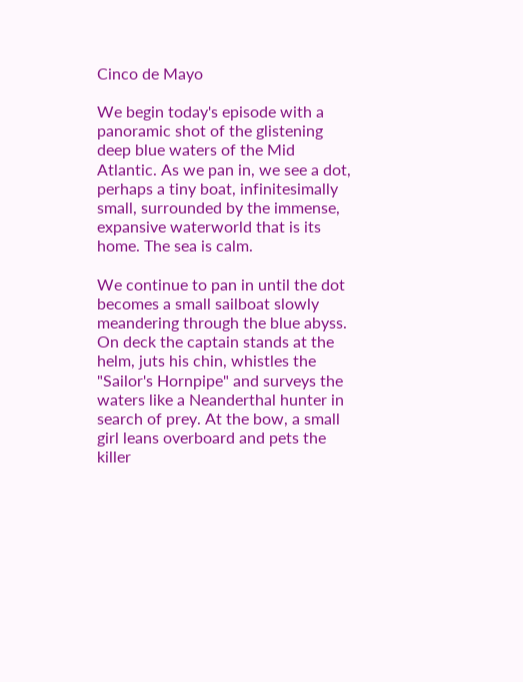Cinco de Mayo

We begin today's episode with a panoramic shot of the glistening deep blue waters of the Mid Atlantic. As we pan in, we see a dot, perhaps a tiny boat, infinitesimally small, surrounded by the immense, expansive waterworld that is its home. The sea is calm.

We continue to pan in until the dot becomes a small sailboat slowly meandering through the blue abyss. On deck the captain stands at the helm, juts his chin, whistles the "Sailor's Hornpipe" and surveys the waters like a Neanderthal hunter in search of prey. At the bow, a small girl leans overboard and pets the killer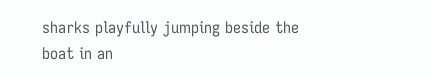sharks playfully jumping beside the boat in an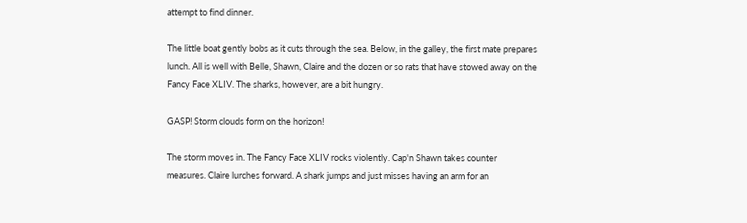attempt to find dinner.

The little boat gently bobs as it cuts through the sea. Below, in the galley, the first mate prepares lunch. All is well with Belle, Shawn, Claire and the dozen or so rats that have stowed away on the Fancy Face XLIV. The sharks, however, are a bit hungry.

GASP! Storm clouds form on the horizon!

The storm moves in. The Fancy Face XLIV rocks violently. Cap'n Shawn takes counter measures. Claire lurches forward. A shark jumps and just misses having an arm for an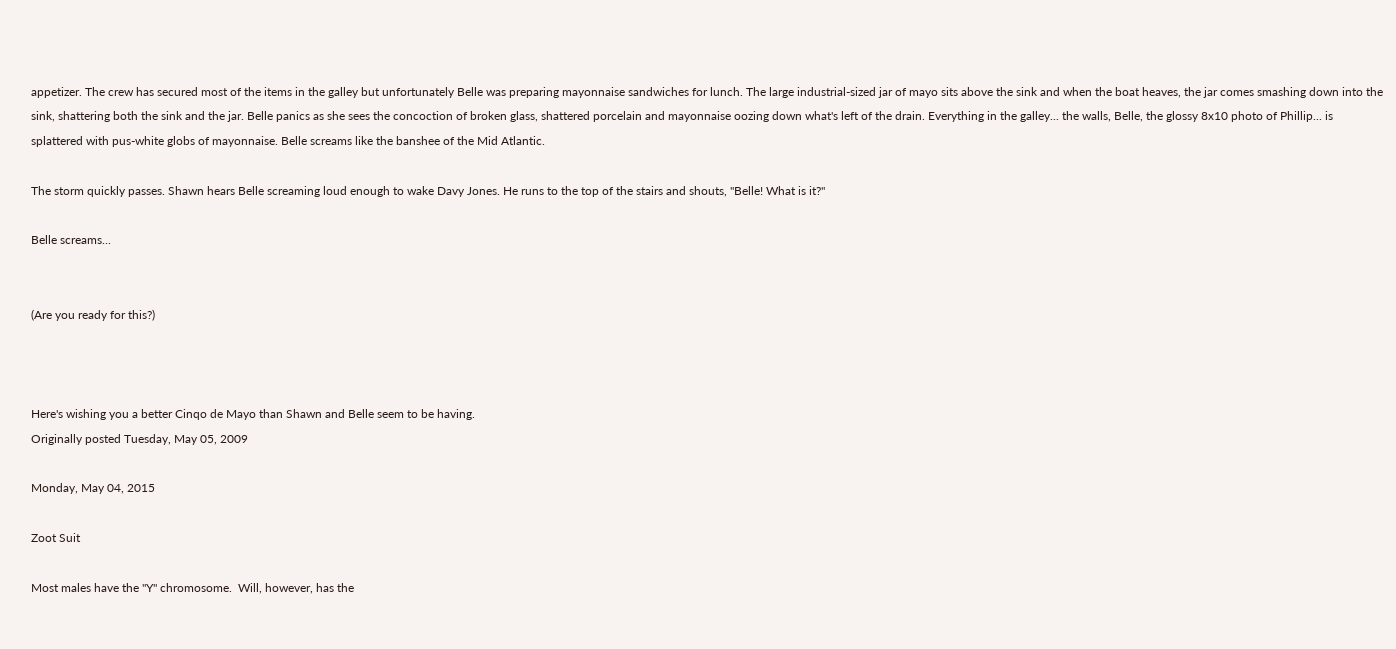appetizer. The crew has secured most of the items in the galley but unfortunately Belle was preparing mayonnaise sandwiches for lunch. The large industrial-sized jar of mayo sits above the sink and when the boat heaves, the jar comes smashing down into the sink, shattering both the sink and the jar. Belle panics as she sees the concoction of broken glass, shattered porcelain and mayonnaise oozing down what's left of the drain. Everything in the galley... the walls, Belle, the glossy 8x10 photo of Phillip... is splattered with pus-white globs of mayonnaise. Belle screams like the banshee of the Mid Atlantic.

The storm quickly passes. Shawn hears Belle screaming loud enough to wake Davy Jones. He runs to the top of the stairs and shouts, "Belle! What is it?"

Belle screams...


(Are you ready for this?)



Here's wishing you a better Cinqo de Mayo than Shawn and Belle seem to be having.
Originally posted Tuesday, May 05, 2009

Monday, May 04, 2015

Zoot Suit

Most males have the "Y" chromosome.  Will, however, has the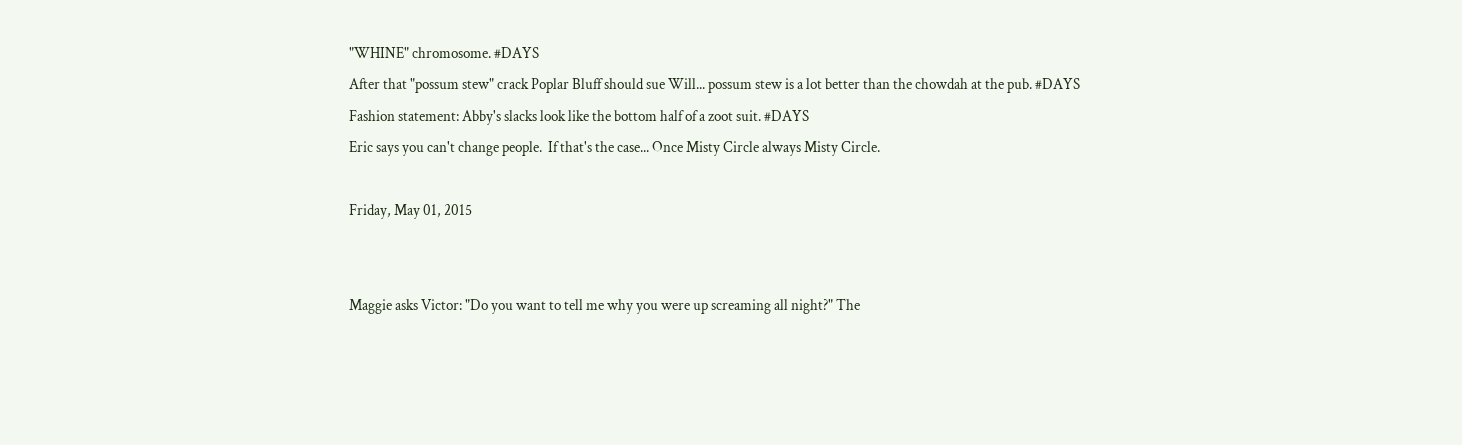"WHINE" chromosome. #DAYS
After that "possum stew" crack Poplar Bluff should sue Will... possum stew is a lot better than the chowdah at the pub. #DAYS
Fashion statement: Abby's slacks look like the bottom half of a zoot suit. #DAYS
Eric says you can't change people.  If that's the case... Once Misty Circle always Misty Circle.

Friday, May 01, 2015


Maggie asks Victor: "Do you want to tell me why you were up screaming all night?" The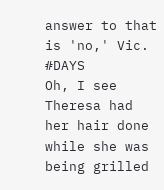answer to that is 'no,' Vic. #DAYS
Oh, I see Theresa had her hair done while she was being grilled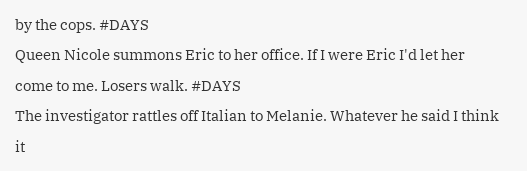by the cops. #DAYS
Queen Nicole summons Eric to her office. If I were Eric I'd let her come to me. Losers walk. #DAYS
The investigator rattles off Italian to Melanie. Whatever he said I think it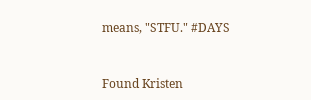means, "STFU." #DAYS


Found Kristen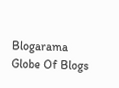Blogarama     Globe Of Blogs